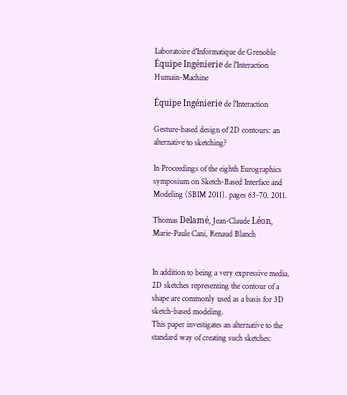Laboratoire d'Informatique de Grenoble Équipe Ingénierie de l'Interaction Humain-Machine

Équipe Ingénierie de l'Interaction

Gesture-based design of 2D contours: an alternative to sketching?

In Proceedings of the eighth Eurographics symposium on Sketch-Based Interface and Modeling (SBIM 2011). pages 63-70. 2011.

Thomas Delamé, Jean-Claude Léon, Marie-Paule Cani, Renaud Blanch


In addition to being a very expressive media, 2D sketches representing the contour of a shape are commonly used as a basis for 3D sketch-based modeling.
This paper investigates an alternative to the standard way of creating such sketches: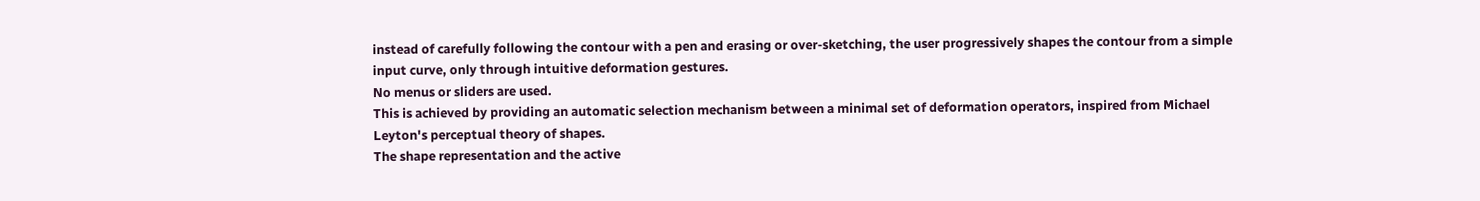instead of carefully following the contour with a pen and erasing or over-sketching, the user progressively shapes the contour from a simple input curve, only through intuitive deformation gestures.
No menus or sliders are used.
This is achieved by providing an automatic selection mechanism between a minimal set of deformation operators, inspired from Michael Leyton's perceptual theory of shapes.
The shape representation and the active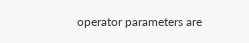operator parameters are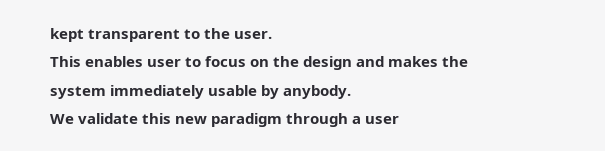kept transparent to the user.
This enables user to focus on the design and makes the system immediately usable by anybody.
We validate this new paradigm through a user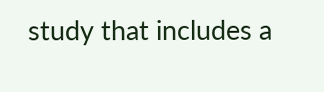study that includes a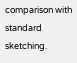comparison with standard sketching.